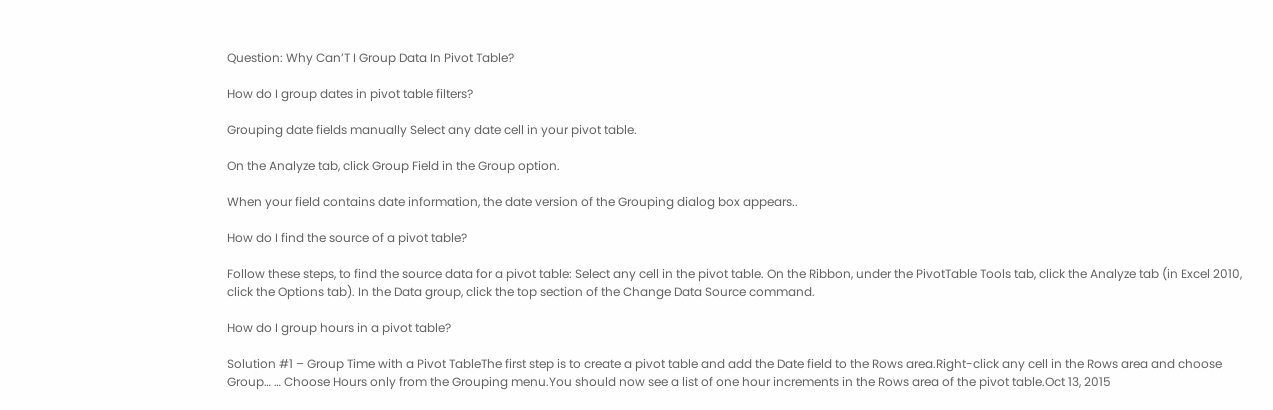Question: Why Can’T I Group Data In Pivot Table?

How do I group dates in pivot table filters?

Grouping date fields manually Select any date cell in your pivot table.

On the Analyze tab, click Group Field in the Group option.

When your field contains date information, the date version of the Grouping dialog box appears..

How do I find the source of a pivot table?

Follow these steps, to find the source data for a pivot table: Select any cell in the pivot table. On the Ribbon, under the PivotTable Tools tab, click the Analyze tab (in Excel 2010, click the Options tab). In the Data group, click the top section of the Change Data Source command.

How do I group hours in a pivot table?

Solution #1 – Group Time with a Pivot TableThe first step is to create a pivot table and add the Date field to the Rows area.Right-click any cell in the Rows area and choose Group… … Choose Hours only from the Grouping menu.You should now see a list of one hour increments in the Rows area of the pivot table.Oct 13, 2015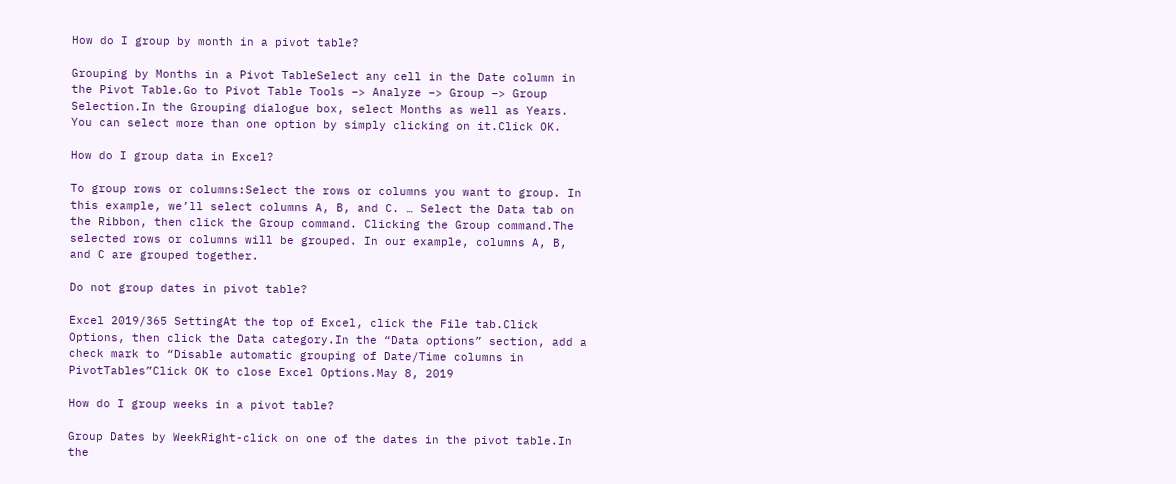How do I group by month in a pivot table?

Grouping by Months in a Pivot TableSelect any cell in the Date column in the Pivot Table.Go to Pivot Table Tools –> Analyze –> Group –> Group Selection.In the Grouping dialogue box, select Months as well as Years. You can select more than one option by simply clicking on it.Click OK.

How do I group data in Excel?

To group rows or columns:Select the rows or columns you want to group. In this example, we’ll select columns A, B, and C. … Select the Data tab on the Ribbon, then click the Group command. Clicking the Group command.The selected rows or columns will be grouped. In our example, columns A, B, and C are grouped together.

Do not group dates in pivot table?

Excel 2019/365 SettingAt the top of Excel, click the File tab.Click Options, then click the Data category.In the “Data options” section, add a check mark to “Disable automatic grouping of Date/Time columns in PivotTables”Click OK to close Excel Options.May 8, 2019

How do I group weeks in a pivot table?

Group Dates by WeekRight-click on one of the dates in the pivot table.In the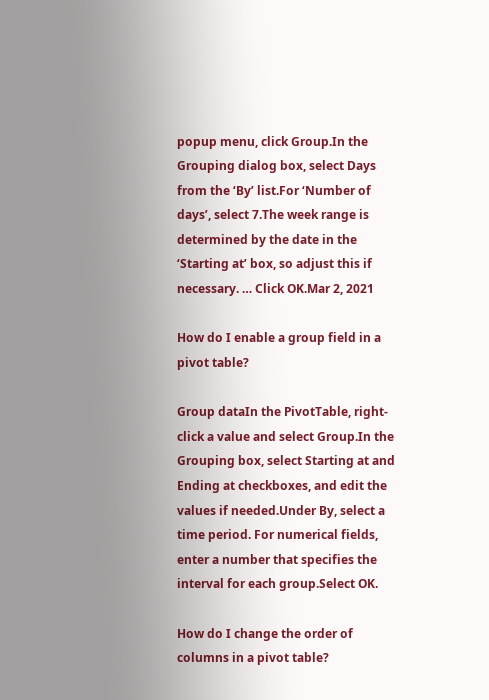popup menu, click Group.In the Grouping dialog box, select Days from the ‘By’ list.For ‘Number of days’, select 7.The week range is determined by the date in the ‘Starting at’ box, so adjust this if necessary. … Click OK.Mar 2, 2021

How do I enable a group field in a pivot table?

Group dataIn the PivotTable, right-click a value and select Group.In the Grouping box, select Starting at and Ending at checkboxes, and edit the values if needed.Under By, select a time period. For numerical fields, enter a number that specifies the interval for each group.Select OK.

How do I change the order of columns in a pivot table?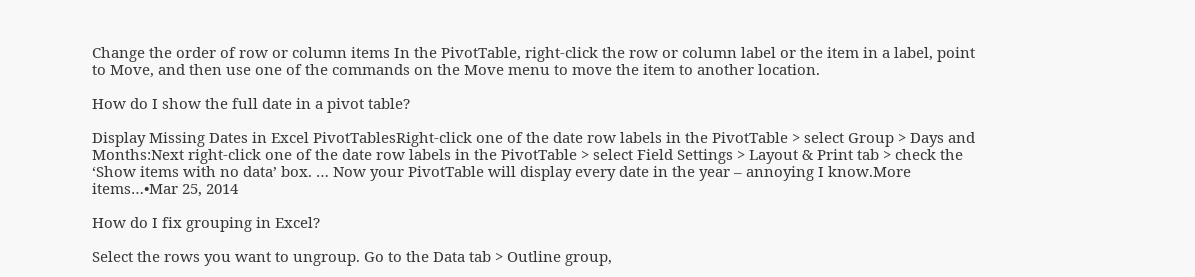Change the order of row or column items In the PivotTable, right-click the row or column label or the item in a label, point to Move, and then use one of the commands on the Move menu to move the item to another location.

How do I show the full date in a pivot table?

Display Missing Dates in Excel PivotTablesRight-click one of the date row labels in the PivotTable > select Group > Days and Months:Next right-click one of the date row labels in the PivotTable > select Field Settings > Layout & Print tab > check the ‘Show items with no data’ box. … Now your PivotTable will display every date in the year – annoying I know.More items…•Mar 25, 2014

How do I fix grouping in Excel?

Select the rows you want to ungroup. Go to the Data tab > Outline group,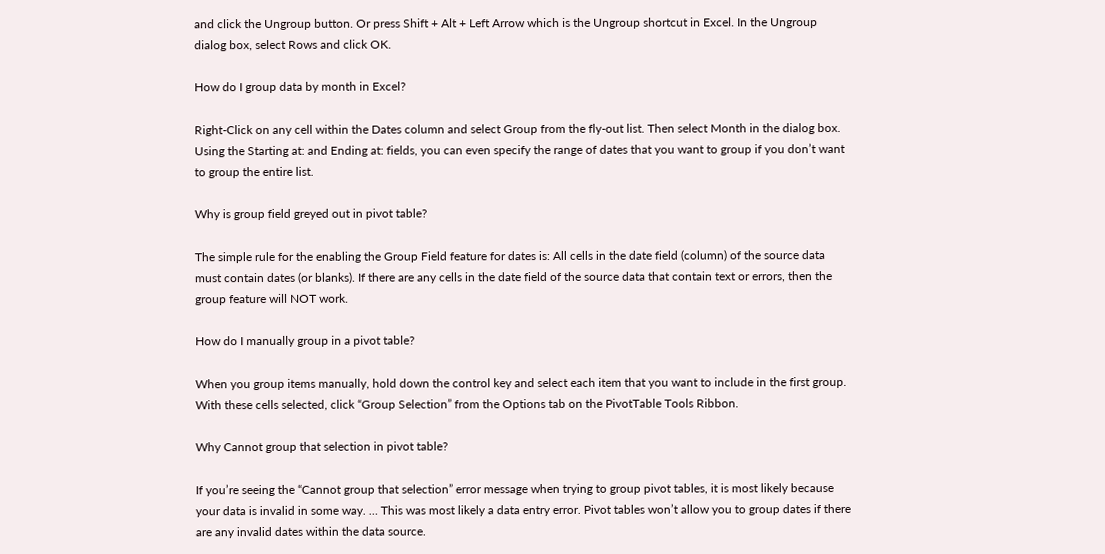and click the Ungroup button. Or press Shift + Alt + Left Arrow which is the Ungroup shortcut in Excel. In the Ungroup dialog box, select Rows and click OK.

How do I group data by month in Excel?

Right-Click on any cell within the Dates column and select Group from the fly-out list. Then select Month in the dialog box. Using the Starting at: and Ending at: fields, you can even specify the range of dates that you want to group if you don’t want to group the entire list.

Why is group field greyed out in pivot table?

The simple rule for the enabling the Group Field feature for dates is: All cells in the date field (column) of the source data must contain dates (or blanks). If there are any cells in the date field of the source data that contain text or errors, then the group feature will NOT work.

How do I manually group in a pivot table?

When you group items manually, hold down the control key and select each item that you want to include in the first group. With these cells selected, click “Group Selection” from the Options tab on the PivotTable Tools Ribbon.

Why Cannot group that selection in pivot table?

If you’re seeing the “Cannot group that selection” error message when trying to group pivot tables, it is most likely because your data is invalid in some way. … This was most likely a data entry error. Pivot tables won’t allow you to group dates if there are any invalid dates within the data source.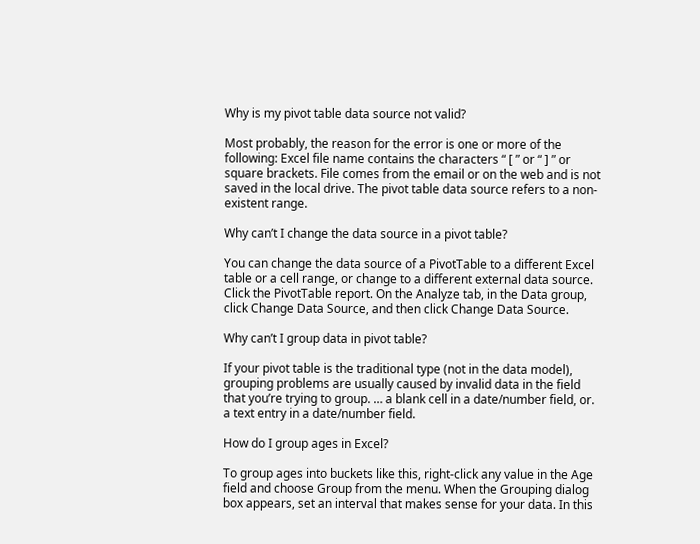Why is my pivot table data source not valid?

Most probably, the reason for the error is one or more of the following: Excel file name contains the characters “ [ ” or “ ] ” or square brackets. File comes from the email or on the web and is not saved in the local drive. The pivot table data source refers to a non-existent range.

Why can’t I change the data source in a pivot table?

You can change the data source of a PivotTable to a different Excel table or a cell range, or change to a different external data source. Click the PivotTable report. On the Analyze tab, in the Data group, click Change Data Source, and then click Change Data Source.

Why can’t I group data in pivot table?

If your pivot table is the traditional type (not in the data model), grouping problems are usually caused by invalid data in the field that you’re trying to group. … a blank cell in a date/number field, or. a text entry in a date/number field.

How do I group ages in Excel?

To group ages into buckets like this, right-click any value in the Age field and choose Group from the menu. When the Grouping dialog box appears, set an interval that makes sense for your data. In this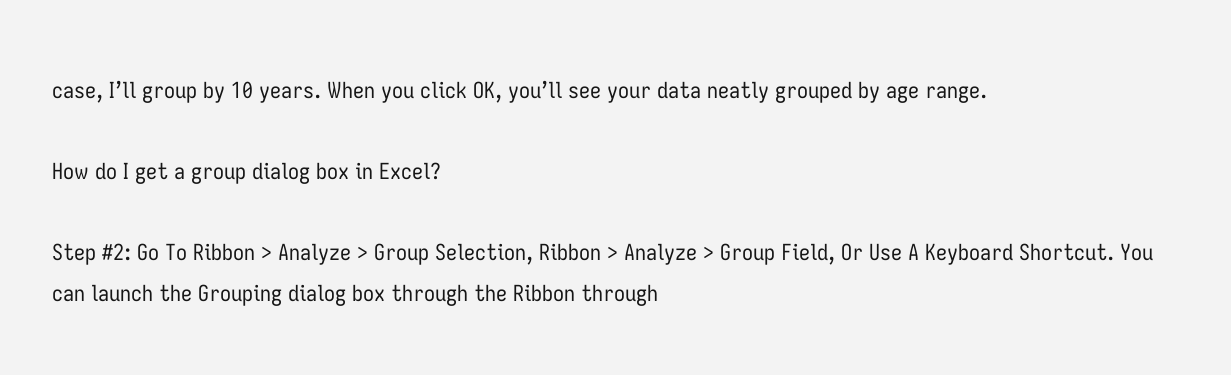case, I’ll group by 10 years. When you click OK, you’ll see your data neatly grouped by age range.

How do I get a group dialog box in Excel?

Step #2: Go To Ribbon > Analyze > Group Selection, Ribbon > Analyze > Group Field, Or Use A Keyboard Shortcut. You can launch the Grouping dialog box through the Ribbon through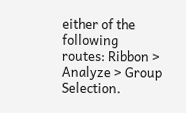either of the following routes: Ribbon > Analyze > Group Selection.